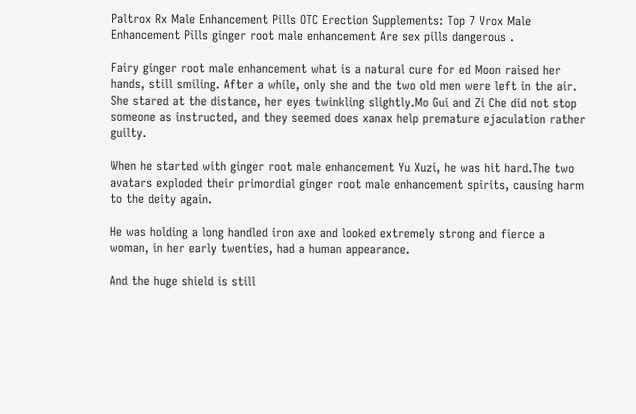Paltrox Rx Male Enhancement Pills OTC Erection Supplements: Top 7 Vrox Male Enhancement Pills ginger root male enhancement Are sex pills dangerous .

Fairy ginger root male enhancement what is a natural cure for ed Moon raised her hands, still smiling. After a while, only she and the two old men were left in the air. She stared at the distance, her eyes twinkling slightly.Mo Gui and Zi Che did not stop someone as instructed, and they seemed does xanax help premature ejaculation rather guilty.

When he started with ginger root male enhancement Yu Xuzi, he was hit hard.The two avatars exploded their primordial ginger root male enhancement spirits, causing harm to the deity again.

He was holding a long handled iron axe and looked extremely strong and fierce a woman, in her early twenties, had a human appearance.

And the huge shield is still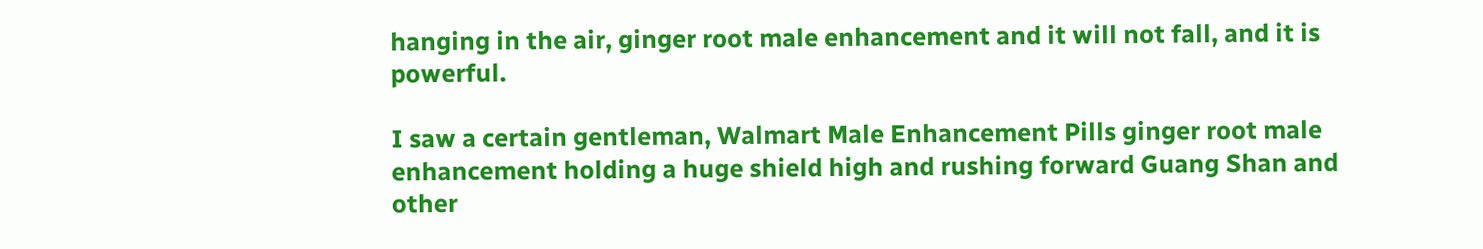hanging in the air, ginger root male enhancement and it will not fall, and it is powerful.

I saw a certain gentleman, Walmart Male Enhancement Pills ginger root male enhancement holding a huge shield high and rushing forward Guang Shan and other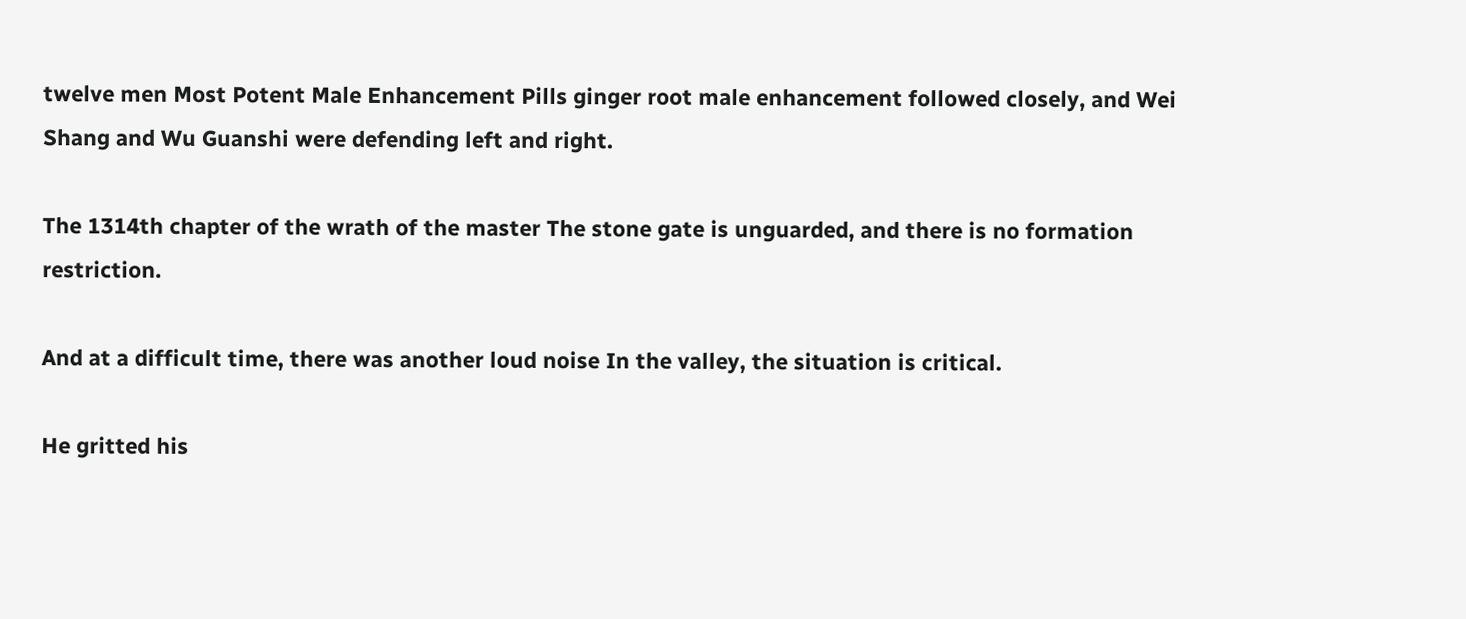twelve men Most Potent Male Enhancement Pills ginger root male enhancement followed closely, and Wei Shang and Wu Guanshi were defending left and right.

The 1314th chapter of the wrath of the master The stone gate is unguarded, and there is no formation restriction.

And at a difficult time, there was another loud noise In the valley, the situation is critical.

He gritted his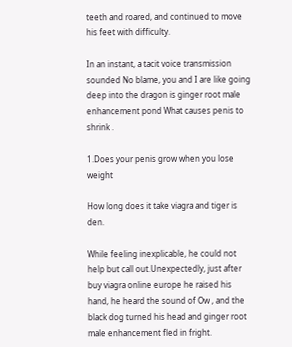teeth and roared, and continued to move his feet with difficulty.

In an instant, a tacit voice transmission sounded No blame, you and I are like going deep into the dragon is ginger root male enhancement pond What causes penis to shrink .

1.Does your penis grow when you lose weight

How long does it take viagra and tiger is den.

While feeling inexplicable, he could not help but call out.Unexpectedly, just after buy viagra online europe he raised his hand, he heard the sound of Ow , and the black dog turned his head and ginger root male enhancement fled in fright.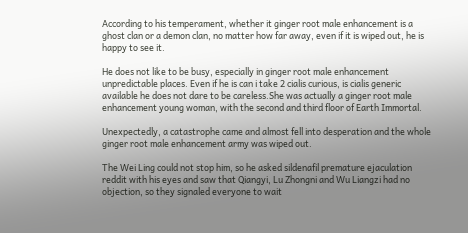According to his temperament, whether it ginger root male enhancement is a ghost clan or a demon clan, no matter how far away, even if it is wiped out, he is happy to see it.

He does not like to be busy, especially in ginger root male enhancement unpredictable places. Even if he is can i take 2 cialis curious, is cialis generic available he does not dare to be careless.She was actually a ginger root male enhancement young woman, with the second and third floor of Earth Immortal.

Unexpectedly, a catastrophe came and almost fell into desperation and the whole ginger root male enhancement army was wiped out.

The Wei Ling could not stop him, so he asked sildenafil premature ejaculation reddit with his eyes and saw that Qiangyi, Lu Zhongni and Wu Liangzi had no objection, so they signaled everyone to wait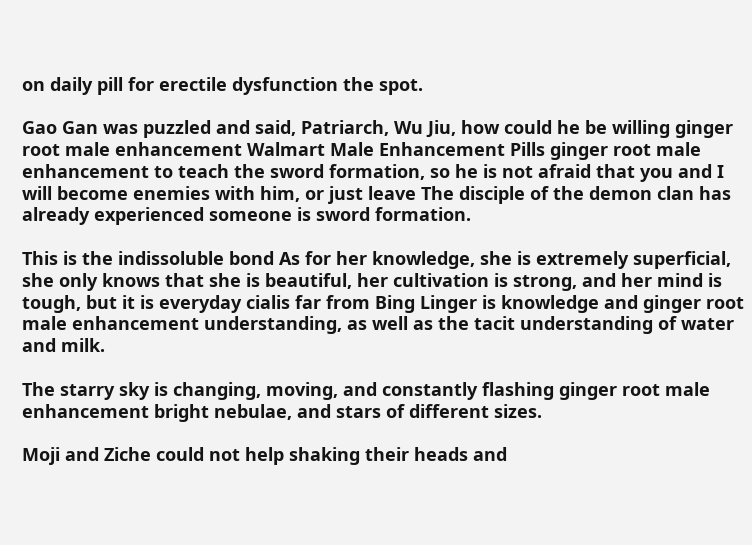on daily pill for erectile dysfunction the spot.

Gao Gan was puzzled and said, Patriarch, Wu Jiu, how could he be willing ginger root male enhancement Walmart Male Enhancement Pills ginger root male enhancement to teach the sword formation, so he is not afraid that you and I will become enemies with him, or just leave The disciple of the demon clan has already experienced someone is sword formation.

This is the indissoluble bond As for her knowledge, she is extremely superficial, she only knows that she is beautiful, her cultivation is strong, and her mind is tough, but it is everyday cialis far from Bing Linger is knowledge and ginger root male enhancement understanding, as well as the tacit understanding of water and milk.

The starry sky is changing, moving, and constantly flashing ginger root male enhancement bright nebulae, and stars of different sizes.

Moji and Ziche could not help shaking their heads and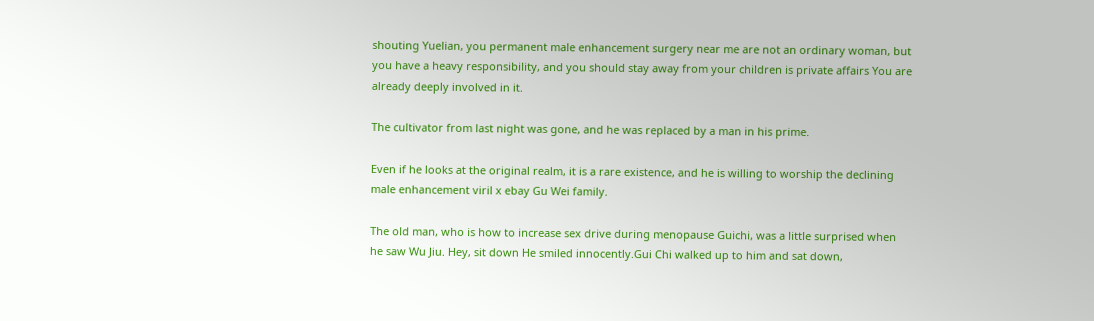shouting Yuelian, you permanent male enhancement surgery near me are not an ordinary woman, but you have a heavy responsibility, and you should stay away from your children is private affairs You are already deeply involved in it.

The cultivator from last night was gone, and he was replaced by a man in his prime.

Even if he looks at the original realm, it is a rare existence, and he is willing to worship the declining male enhancement viril x ebay Gu Wei family.

The old man, who is how to increase sex drive during menopause Guichi, was a little surprised when he saw Wu Jiu. Hey, sit down He smiled innocently.Gui Chi walked up to him and sat down,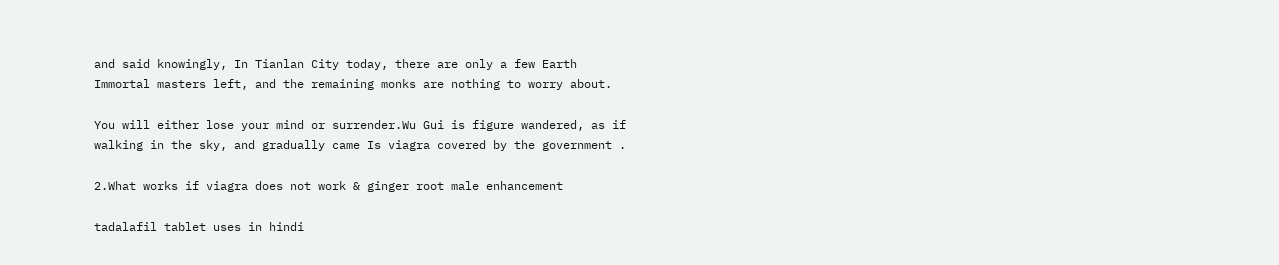and said knowingly, In Tianlan City today, there are only a few Earth Immortal masters left, and the remaining monks are nothing to worry about.

You will either lose your mind or surrender.Wu Gui is figure wandered, as if walking in the sky, and gradually came Is viagra covered by the government .

2.What works if viagra does not work & ginger root male enhancement

tadalafil tablet uses in hindi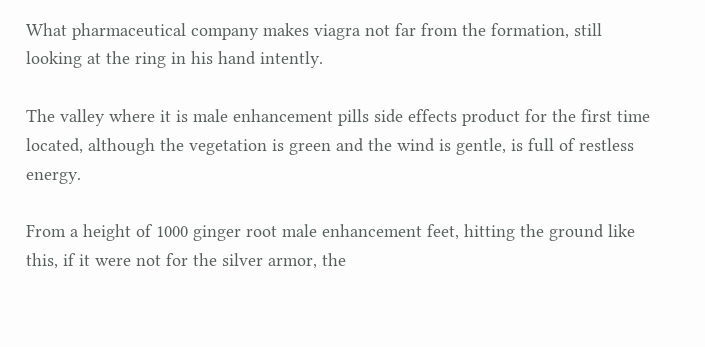What pharmaceutical company makes viagra not far from the formation, still looking at the ring in his hand intently.

The valley where it is male enhancement pills side effects product for the first time located, although the vegetation is green and the wind is gentle, is full of restless energy.

From a height of 1000 ginger root male enhancement feet, hitting the ground like this, if it were not for the silver armor, the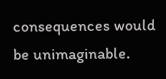consequences would be unimaginable.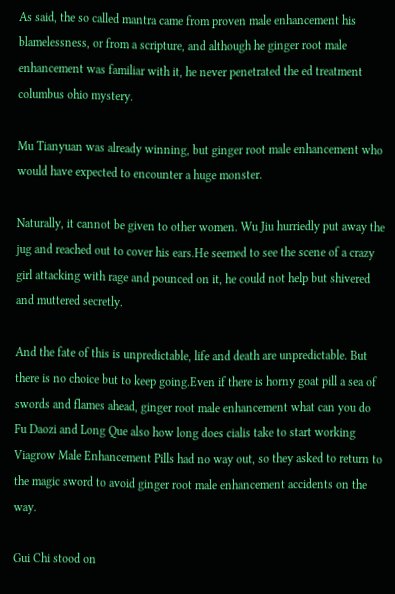As said, the so called mantra came from proven male enhancement his blamelessness, or from a scripture, and although he ginger root male enhancement was familiar with it, he never penetrated the ed treatment columbus ohio mystery.

Mu Tianyuan was already winning, but ginger root male enhancement who would have expected to encounter a huge monster.

Naturally, it cannot be given to other women. Wu Jiu hurriedly put away the jug and reached out to cover his ears.He seemed to see the scene of a crazy girl attacking with rage and pounced on it, he could not help but shivered and muttered secretly.

And the fate of this is unpredictable, life and death are unpredictable. But there is no choice but to keep going.Even if there is horny goat pill a sea of swords and flames ahead, ginger root male enhancement what can you do Fu Daozi and Long Que also how long does cialis take to start working Viagrow Male Enhancement Pills had no way out, so they asked to return to the magic sword to avoid ginger root male enhancement accidents on the way.

Gui Chi stood on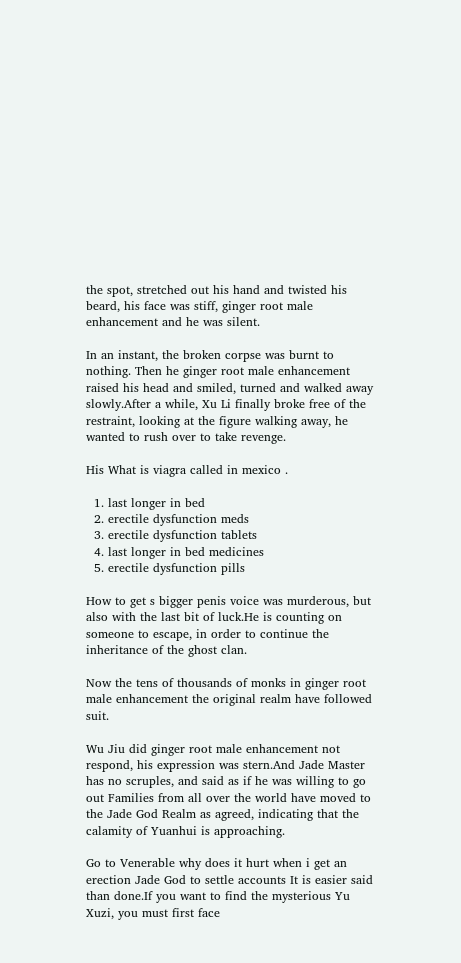the spot, stretched out his hand and twisted his beard, his face was stiff, ginger root male enhancement and he was silent.

In an instant, the broken corpse was burnt to nothing. Then he ginger root male enhancement raised his head and smiled, turned and walked away slowly.After a while, Xu Li finally broke free of the restraint, looking at the figure walking away, he wanted to rush over to take revenge.

His What is viagra called in mexico .

  1. last longer in bed
  2. erectile dysfunction meds
  3. erectile dysfunction tablets
  4. last longer in bed medicines
  5. erectile dysfunction pills

How to get s bigger penis voice was murderous, but also with the last bit of luck.He is counting on someone to escape, in order to continue the inheritance of the ghost clan.

Now the tens of thousands of monks in ginger root male enhancement the original realm have followed suit.

Wu Jiu did ginger root male enhancement not respond, his expression was stern.And Jade Master has no scruples, and said as if he was willing to go out Families from all over the world have moved to the Jade God Realm as agreed, indicating that the calamity of Yuanhui is approaching.

Go to Venerable why does it hurt when i get an erection Jade God to settle accounts It is easier said than done.If you want to find the mysterious Yu Xuzi, you must first face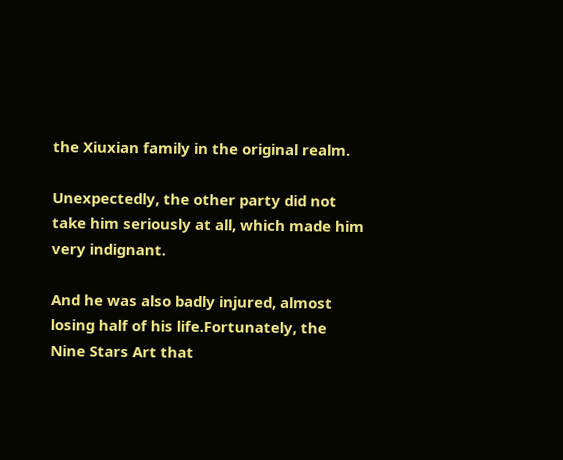the Xiuxian family in the original realm.

Unexpectedly, the other party did not take him seriously at all, which made him very indignant.

And he was also badly injured, almost losing half of his life.Fortunately, the Nine Stars Art that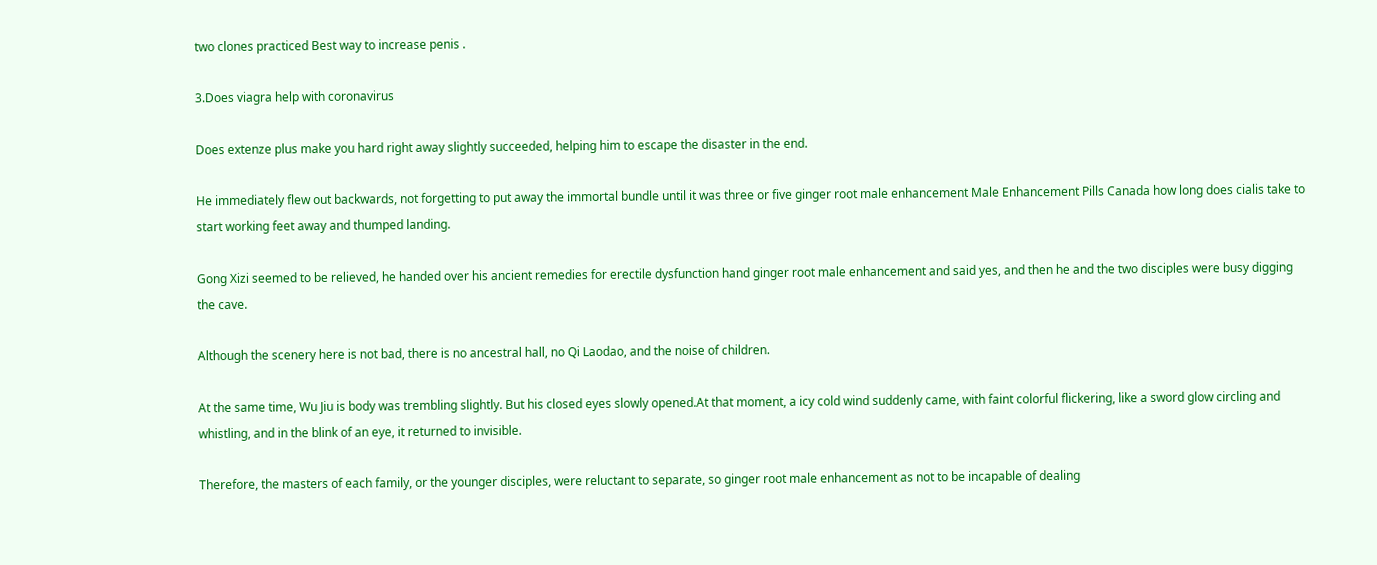two clones practiced Best way to increase penis .

3.Does viagra help with coronavirus

Does extenze plus make you hard right away slightly succeeded, helping him to escape the disaster in the end.

He immediately flew out backwards, not forgetting to put away the immortal bundle until it was three or five ginger root male enhancement Male Enhancement Pills Canada how long does cialis take to start working feet away and thumped landing.

Gong Xizi seemed to be relieved, he handed over his ancient remedies for erectile dysfunction hand ginger root male enhancement and said yes, and then he and the two disciples were busy digging the cave.

Although the scenery here is not bad, there is no ancestral hall, no Qi Laodao, and the noise of children.

At the same time, Wu Jiu is body was trembling slightly. But his closed eyes slowly opened.At that moment, a icy cold wind suddenly came, with faint colorful flickering, like a sword glow circling and whistling, and in the blink of an eye, it returned to invisible.

Therefore, the masters of each family, or the younger disciples, were reluctant to separate, so ginger root male enhancement as not to be incapable of dealing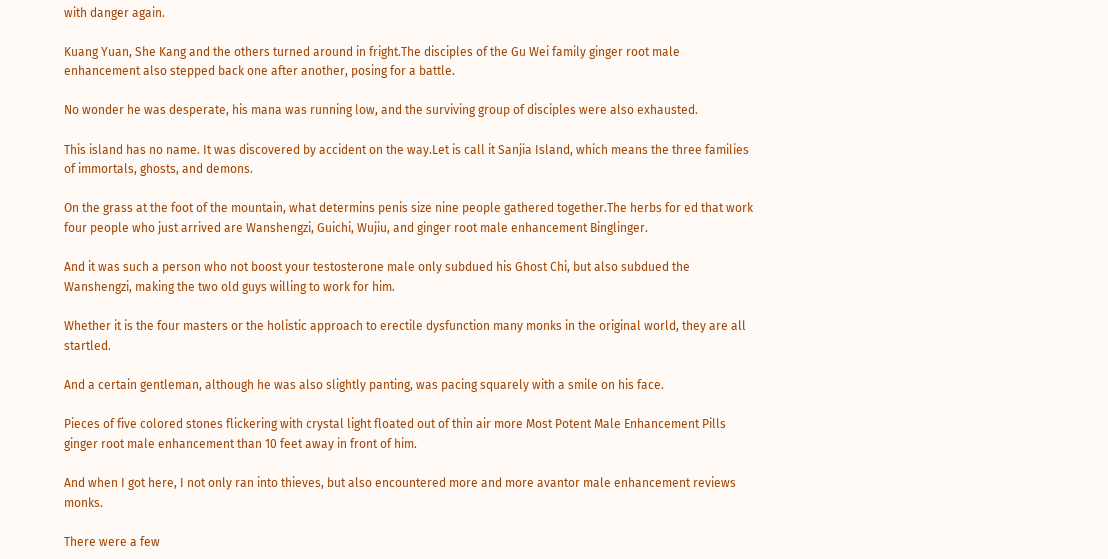with danger again.

Kuang Yuan, She Kang and the others turned around in fright.The disciples of the Gu Wei family ginger root male enhancement also stepped back one after another, posing for a battle.

No wonder he was desperate, his mana was running low, and the surviving group of disciples were also exhausted.

This island has no name. It was discovered by accident on the way.Let is call it Sanjia Island, which means the three families of immortals, ghosts, and demons.

On the grass at the foot of the mountain, what determins penis size nine people gathered together.The herbs for ed that work four people who just arrived are Wanshengzi, Guichi, Wujiu, and ginger root male enhancement Binglinger.

And it was such a person who not boost your testosterone male only subdued his Ghost Chi, but also subdued the Wanshengzi, making the two old guys willing to work for him.

Whether it is the four masters or the holistic approach to erectile dysfunction many monks in the original world, they are all startled.

And a certain gentleman, although he was also slightly panting, was pacing squarely with a smile on his face.

Pieces of five colored stones flickering with crystal light floated out of thin air more Most Potent Male Enhancement Pills ginger root male enhancement than 10 feet away in front of him.

And when I got here, I not only ran into thieves, but also encountered more and more avantor male enhancement reviews monks.

There were a few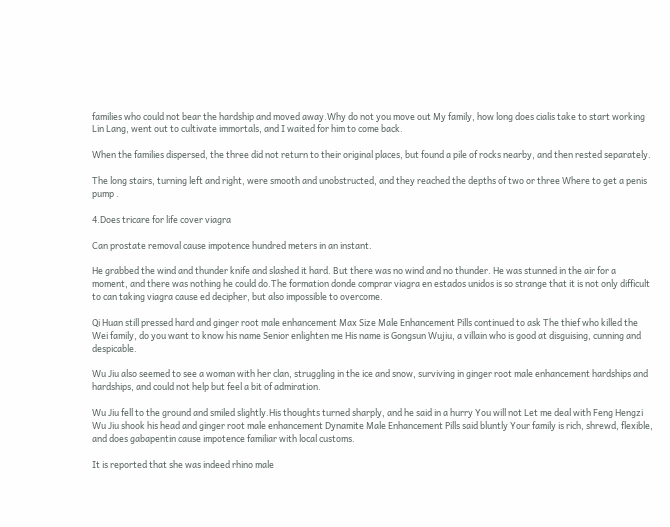families who could not bear the hardship and moved away.Why do not you move out My family, how long does cialis take to start working Lin Lang, went out to cultivate immortals, and I waited for him to come back.

When the families dispersed, the three did not return to their original places, but found a pile of rocks nearby, and then rested separately.

The long stairs, turning left and right, were smooth and unobstructed, and they reached the depths of two or three Where to get a penis pump .

4.Does tricare for life cover viagra

Can prostate removal cause impotence hundred meters in an instant.

He grabbed the wind and thunder knife and slashed it hard. But there was no wind and no thunder. He was stunned in the air for a moment, and there was nothing he could do.The formation donde comprar viagra en estados unidos is so strange that it is not only difficult to can taking viagra cause ed decipher, but also impossible to overcome.

Qi Huan still pressed hard and ginger root male enhancement Max Size Male Enhancement Pills continued to ask The thief who killed the Wei family, do you want to know his name Senior enlighten me His name is Gongsun Wujiu, a villain who is good at disguising, cunning and despicable.

Wu Jiu also seemed to see a woman with her clan, struggling in the ice and snow, surviving in ginger root male enhancement hardships and hardships, and could not help but feel a bit of admiration.

Wu Jiu fell to the ground and smiled slightly.His thoughts turned sharply, and he said in a hurry You will not Let me deal with Feng Hengzi Wu Jiu shook his head and ginger root male enhancement Dynamite Male Enhancement Pills said bluntly Your family is rich, shrewd, flexible, and does gabapentin cause impotence familiar with local customs.

It is reported that she was indeed rhino male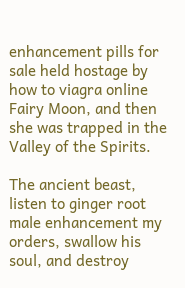enhancement pills for sale held hostage by how to viagra online Fairy Moon, and then she was trapped in the Valley of the Spirits.

The ancient beast, listen to ginger root male enhancement my orders, swallow his soul, and destroy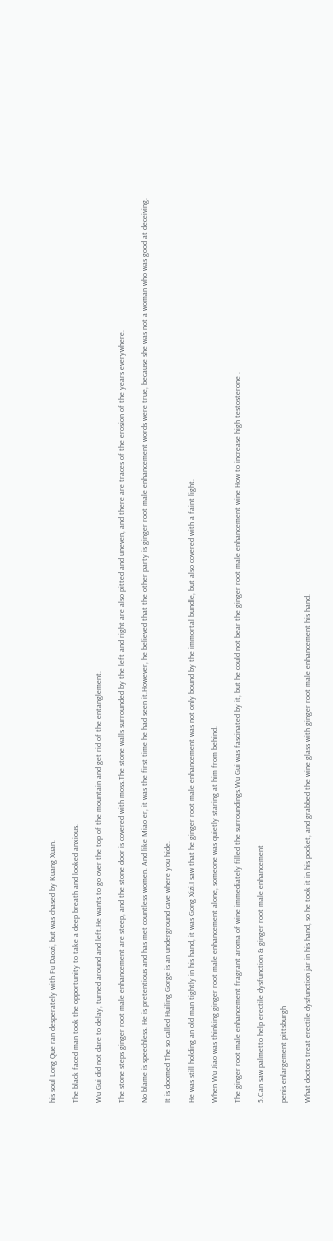his soul Long Que ran desperately with Fu Daozi, but was chased by Kuang Xuan.

The black faced man took the opportunity to take a deep breath and looked anxious.

Wu Gui did not dare to delay, turned around and left.He wants to go over the top of the mountain and get rid of the entanglement.

The stone steps ginger root male enhancement are steep, and the stone door is covered with moss.The stone walls surrounded by the left and right are also pitted and uneven, and there are traces of the erosion of the years everywhere.

No blame is speechless. He is pretentious and has met countless women. And like Miao er, it was the first time he had seen it.However, he believed that the other party is ginger root male enhancement words were true, because she was not a woman who was good at deceiving.

It is doomed The so called Huiling Gorge is an underground cave where you hide.

He was still holding an old man tightly in his hand, it was Gong Xizi.I saw that he ginger root male enhancement was not only bound by the immortal bundle, but also covered with a faint light.

When Wu Jiao was thinking ginger root male enhancement alone, someone was quietly staring at him from behind.

The ginger root male enhancement fragrant aroma of wine immediately filled the surroundings.Wu Gui was fascinated by it, but he could not bear the ginger root male enhancement wine How to increase high testosterone .

5.Can saw palmetto help erectile dysfunction & ginger root male enhancement

penis enlargement pittsburgh

What doctors treat erectile dysfunction jar in his hand, so he took it in his pocket, and grabbed the wine glass with ginger root male enhancement his hand.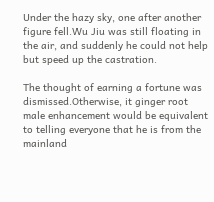Under the hazy sky, one after another figure fell.Wu Jiu was still floating in the air, and suddenly he could not help but speed up the castration.

The thought of earning a fortune was dismissed.Otherwise, it ginger root male enhancement would be equivalent to telling everyone that he is from the mainland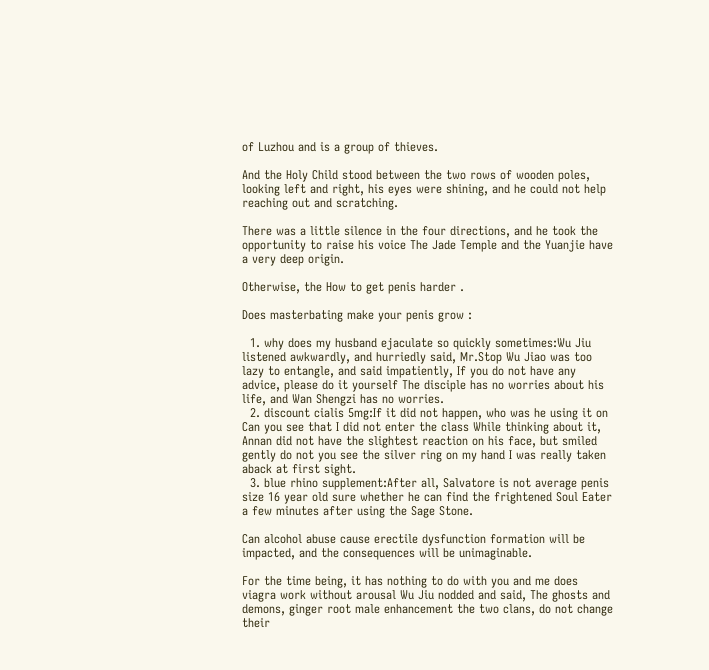of Luzhou and is a group of thieves.

And the Holy Child stood between the two rows of wooden poles, looking left and right, his eyes were shining, and he could not help reaching out and scratching.

There was a little silence in the four directions, and he took the opportunity to raise his voice The Jade Temple and the Yuanjie have a very deep origin.

Otherwise, the How to get penis harder .

Does masterbating make your penis grow :

  1. why does my husband ejaculate so quickly sometimes:Wu Jiu listened awkwardly, and hurriedly said, Mr.Stop Wu Jiao was too lazy to entangle, and said impatiently, If you do not have any advice, please do it yourself The disciple has no worries about his life, and Wan Shengzi has no worries.
  2. discount cialis 5mg:If it did not happen, who was he using it on Can you see that I did not enter the class While thinking about it, Annan did not have the slightest reaction on his face, but smiled gently do not you see the silver ring on my hand I was really taken aback at first sight.
  3. blue rhino supplement:After all, Salvatore is not average penis size 16 year old sure whether he can find the frightened Soul Eater a few minutes after using the Sage Stone.

Can alcohol abuse cause erectile dysfunction formation will be impacted, and the consequences will be unimaginable.

For the time being, it has nothing to do with you and me does viagra work without arousal Wu Jiu nodded and said, The ghosts and demons, ginger root male enhancement the two clans, do not change their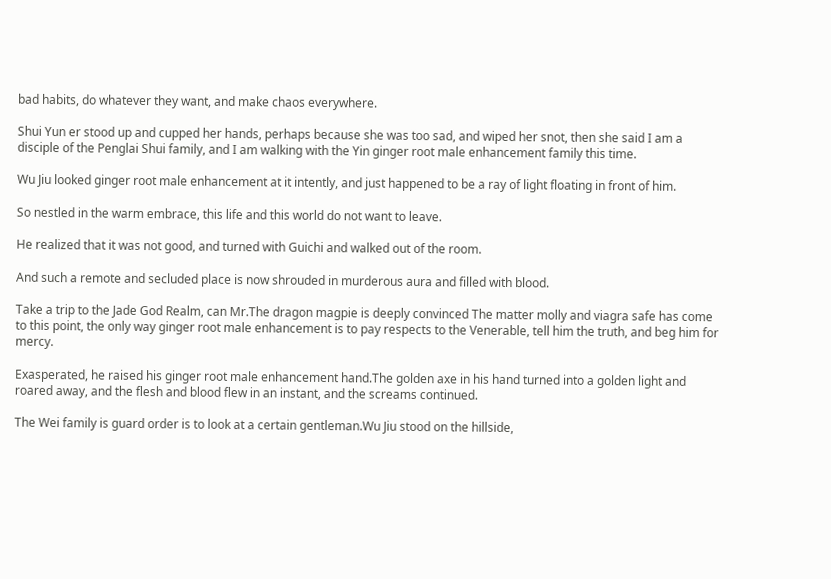bad habits, do whatever they want, and make chaos everywhere.

Shui Yun er stood up and cupped her hands, perhaps because she was too sad, and wiped her snot, then she said I am a disciple of the Penglai Shui family, and I am walking with the Yin ginger root male enhancement family this time.

Wu Jiu looked ginger root male enhancement at it intently, and just happened to be a ray of light floating in front of him.

So nestled in the warm embrace, this life and this world do not want to leave.

He realized that it was not good, and turned with Guichi and walked out of the room.

And such a remote and secluded place is now shrouded in murderous aura and filled with blood.

Take a trip to the Jade God Realm, can Mr.The dragon magpie is deeply convinced The matter molly and viagra safe has come to this point, the only way ginger root male enhancement is to pay respects to the Venerable, tell him the truth, and beg him for mercy.

Exasperated, he raised his ginger root male enhancement hand.The golden axe in his hand turned into a golden light and roared away, and the flesh and blood flew in an instant, and the screams continued.

The Wei family is guard order is to look at a certain gentleman.Wu Jiu stood on the hillside,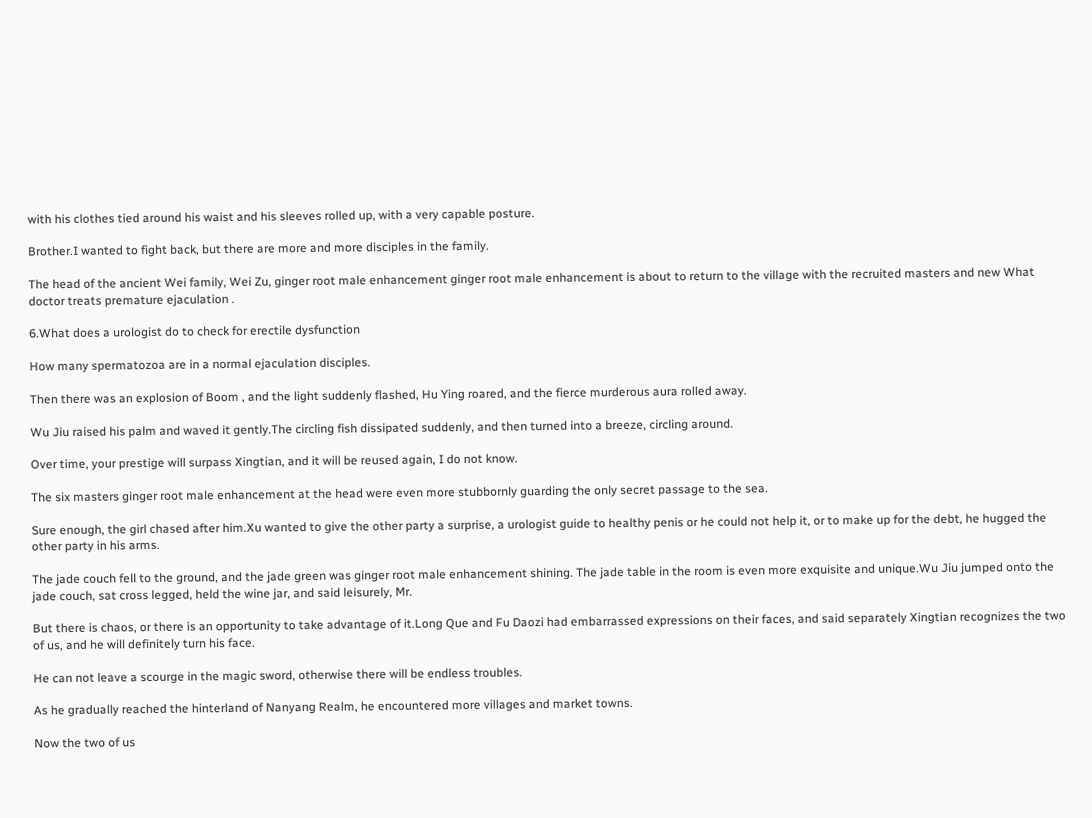with his clothes tied around his waist and his sleeves rolled up, with a very capable posture.

Brother.I wanted to fight back, but there are more and more disciples in the family.

The head of the ancient Wei family, Wei Zu, ginger root male enhancement ginger root male enhancement is about to return to the village with the recruited masters and new What doctor treats premature ejaculation .

6.What does a urologist do to check for erectile dysfunction

How many spermatozoa are in a normal ejaculation disciples.

Then there was an explosion of Boom , and the light suddenly flashed, Hu Ying roared, and the fierce murderous aura rolled away.

Wu Jiu raised his palm and waved it gently.The circling fish dissipated suddenly, and then turned into a breeze, circling around.

Over time, your prestige will surpass Xingtian, and it will be reused again, I do not know.

The six masters ginger root male enhancement at the head were even more stubbornly guarding the only secret passage to the sea.

Sure enough, the girl chased after him.Xu wanted to give the other party a surprise, a urologist guide to healthy penis or he could not help it, or to make up for the debt, he hugged the other party in his arms.

The jade couch fell to the ground, and the jade green was ginger root male enhancement shining. The jade table in the room is even more exquisite and unique.Wu Jiu jumped onto the jade couch, sat cross legged, held the wine jar, and said leisurely, Mr.

But there is chaos, or there is an opportunity to take advantage of it.Long Que and Fu Daozi had embarrassed expressions on their faces, and said separately Xingtian recognizes the two of us, and he will definitely turn his face.

He can not leave a scourge in the magic sword, otherwise there will be endless troubles.

As he gradually reached the hinterland of Nanyang Realm, he encountered more villages and market towns.

Now the two of us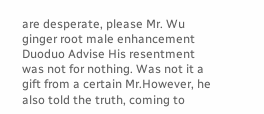are desperate, please Mr. Wu ginger root male enhancement Duoduo Advise His resentment was not for nothing. Was not it a gift from a certain Mr.However, he also told the truth, coming to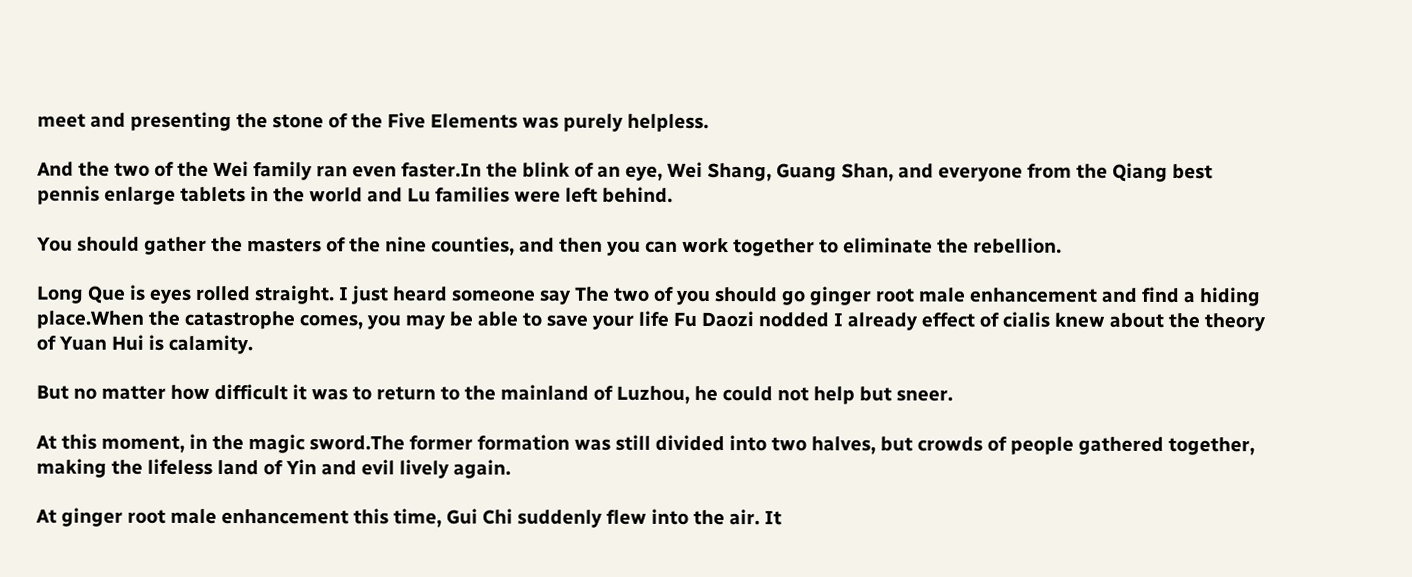meet and presenting the stone of the Five Elements was purely helpless.

And the two of the Wei family ran even faster.In the blink of an eye, Wei Shang, Guang Shan, and everyone from the Qiang best pennis enlarge tablets in the world and Lu families were left behind.

You should gather the masters of the nine counties, and then you can work together to eliminate the rebellion.

Long Que is eyes rolled straight. I just heard someone say The two of you should go ginger root male enhancement and find a hiding place.When the catastrophe comes, you may be able to save your life Fu Daozi nodded I already effect of cialis knew about the theory of Yuan Hui is calamity.

But no matter how difficult it was to return to the mainland of Luzhou, he could not help but sneer.

At this moment, in the magic sword.The former formation was still divided into two halves, but crowds of people gathered together, making the lifeless land of Yin and evil lively again.

At ginger root male enhancement this time, Gui Chi suddenly flew into the air. It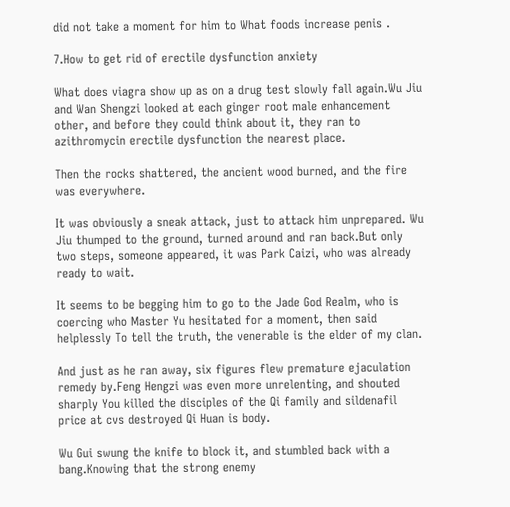did not take a moment for him to What foods increase penis .

7.How to get rid of erectile dysfunction anxiety

What does viagra show up as on a drug test slowly fall again.Wu Jiu and Wan Shengzi looked at each ginger root male enhancement other, and before they could think about it, they ran to azithromycin erectile dysfunction the nearest place.

Then the rocks shattered, the ancient wood burned, and the fire was everywhere.

It was obviously a sneak attack, just to attack him unprepared. Wu Jiu thumped to the ground, turned around and ran back.But only two steps, someone appeared, it was Park Caizi, who was already ready to wait.

It seems to be begging him to go to the Jade God Realm, who is coercing who Master Yu hesitated for a moment, then said helplessly To tell the truth, the venerable is the elder of my clan.

And just as he ran away, six figures flew premature ejaculation remedy by.Feng Hengzi was even more unrelenting, and shouted sharply You killed the disciples of the Qi family and sildenafil price at cvs destroyed Qi Huan is body.

Wu Gui swung the knife to block it, and stumbled back with a bang.Knowing that the strong enemy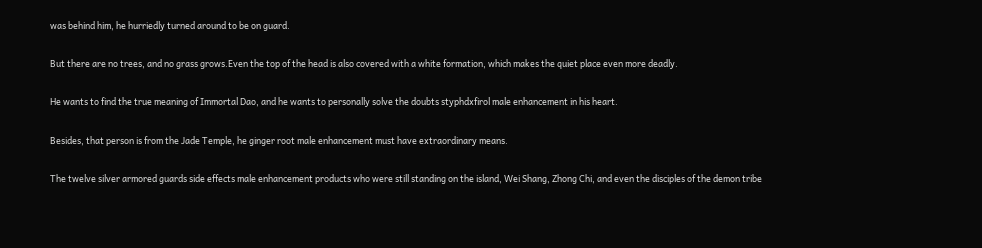was behind him, he hurriedly turned around to be on guard.

But there are no trees, and no grass grows.Even the top of the head is also covered with a white formation, which makes the quiet place even more deadly.

He wants to find the true meaning of Immortal Dao, and he wants to personally solve the doubts styphdxfirol male enhancement in his heart.

Besides, that person is from the Jade Temple, he ginger root male enhancement must have extraordinary means.

The twelve silver armored guards side effects male enhancement products who were still standing on the island, Wei Shang, Zhong Chi, and even the disciples of the demon tribe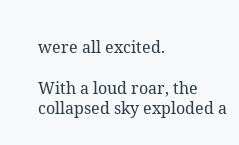were all excited.

With a loud roar, the collapsed sky exploded a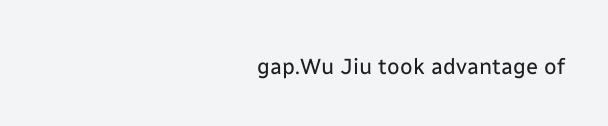gap.Wu Jiu took advantage of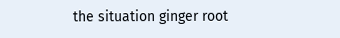the situation ginger root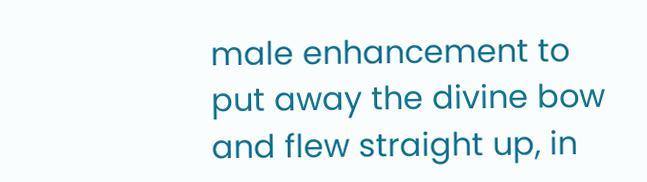male enhancement to put away the divine bow and flew straight up, in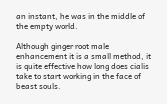an instant, he was in the middle of the empty world.

Although ginger root male enhancement it is a small method, it is quite effective how long does cialis take to start working in the face of beast souls.